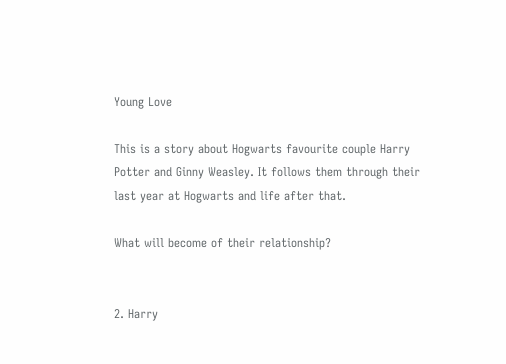Young Love

This is a story about Hogwarts favourite couple Harry Potter and Ginny Weasley. It follows them through their last year at Hogwarts and life after that.

What will become of their relationship?


2. Harry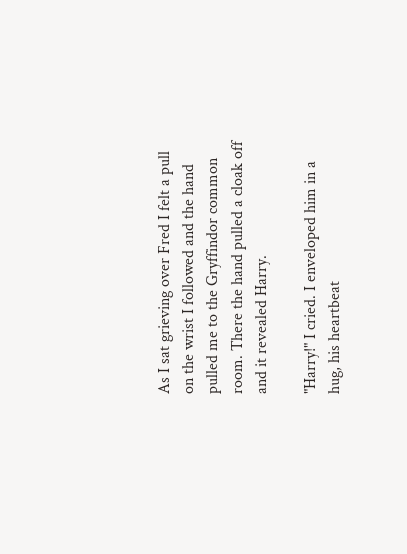As I sat grieving over Fred I felt a pull on the wrist I followed and the hand pulled me to the Gryffindor common room. There the hand pulled a cloak off and it revealed Harry.

"Harry!" I cried. I enveloped him in a hug, his heartbeat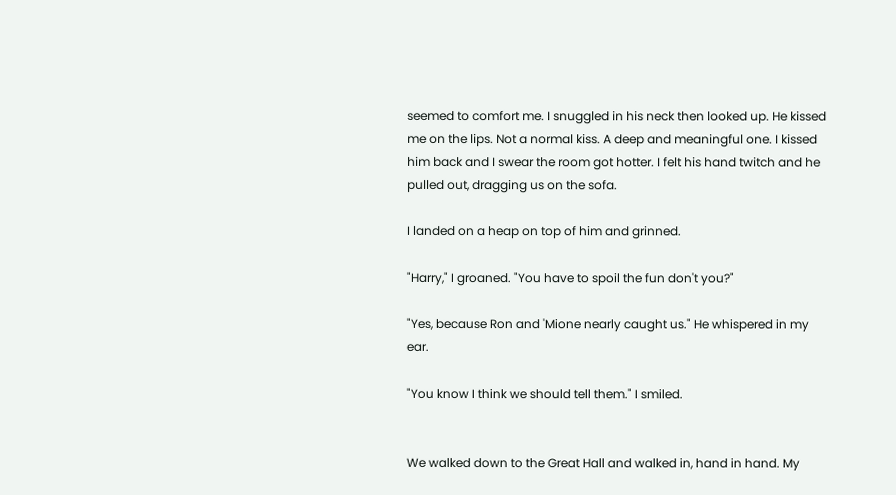seemed to comfort me. I snuggled in his neck then looked up. He kissed me on the lips. Not a normal kiss. A deep and meaningful one. I kissed him back and I swear the room got hotter. I felt his hand twitch and he pulled out, dragging us on the sofa.

I landed on a heap on top of him and grinned.

"Harry," I groaned. "You have to spoil the fun don't you?"

"Yes, because Ron and 'Mione nearly caught us." He whispered in my ear.

"You know I think we should tell them." I smiled.


We walked down to the Great Hall and walked in, hand in hand. My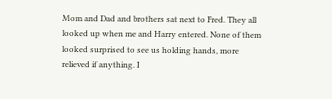Mom and Dad and brothers sat next to Fred. They all looked up when me and Harry entered. None of them looked surprised to see us holding hands, more relieved if anything. I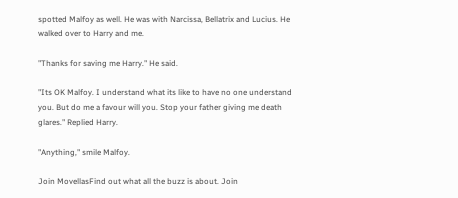spotted Malfoy as well. He was with Narcissa, Bellatrix and Lucius. He walked over to Harry and me.

"Thanks for saving me Harry." He said.

"Its OK Malfoy. I understand what its like to have no one understand you. But do me a favour will you. Stop your father giving me death glares." Replied Harry.

"Anything," smile Malfoy.

Join MovellasFind out what all the buzz is about. Join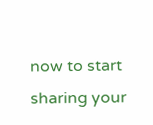now to start sharing your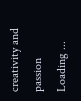creativity and passion
Loading ...